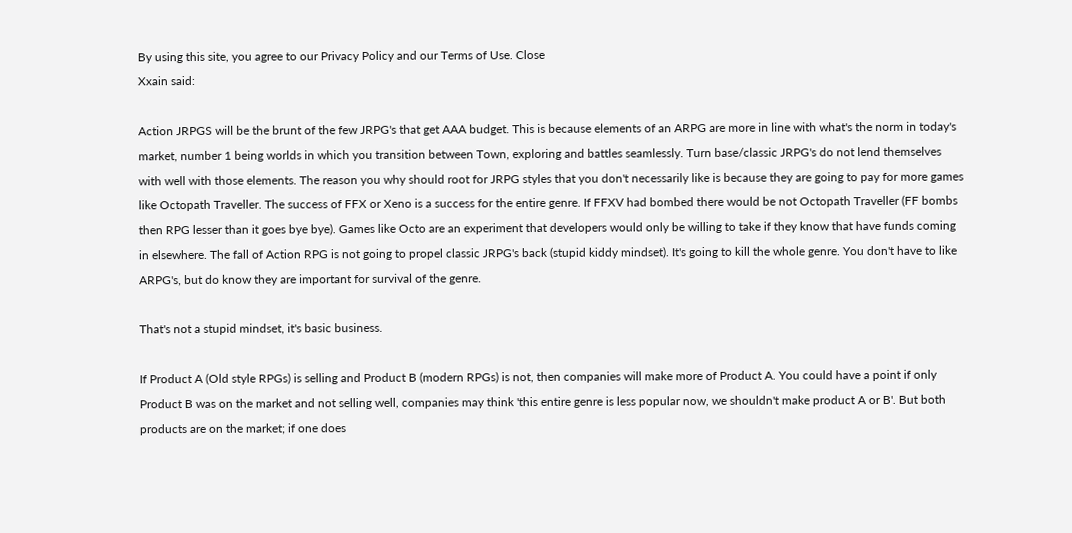By using this site, you agree to our Privacy Policy and our Terms of Use. Close
Xxain said:

Action JRPGS will be the brunt of the few JRPG's that get AAA budget. This is because elements of an ARPG are more in line with what's the norm in today's market, number 1 being worlds in which you transition between Town, exploring and battles seamlessly. Turn base/classic JRPG's do not lend themselves with well with those elements. The reason you why should root for JRPG styles that you don't necessarily like is because they are going to pay for more games like Octopath Traveller. The success of FFX or Xeno is a success for the entire genre. If FFXV had bombed there would be not Octopath Traveller (FF bombs then RPG lesser than it goes bye bye). Games like Octo are an experiment that developers would only be willing to take if they know that have funds coming in elsewhere. The fall of Action RPG is not going to propel classic JRPG's back (stupid kiddy mindset). It's going to kill the whole genre. You don't have to like ARPG's, but do know they are important for survival of the genre.

That's not a stupid mindset, it's basic business.

If Product A (Old style RPGs) is selling and Product B (modern RPGs) is not, then companies will make more of Product A. You could have a point if only Product B was on the market and not selling well, companies may think 'this entire genre is less popular now, we shouldn't make product A or B'. But both products are on the market; if one does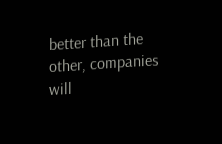better than the other, companies will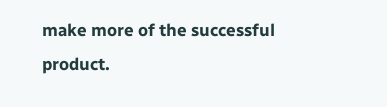make more of the successful product.